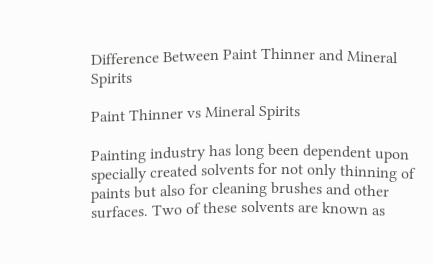Difference Between Paint Thinner and Mineral Spirits

Paint Thinner vs Mineral Spirits

Painting industry has long been dependent upon specially created solvents for not only thinning of paints but also for cleaning brushes and other surfaces. Two of these solvents are known as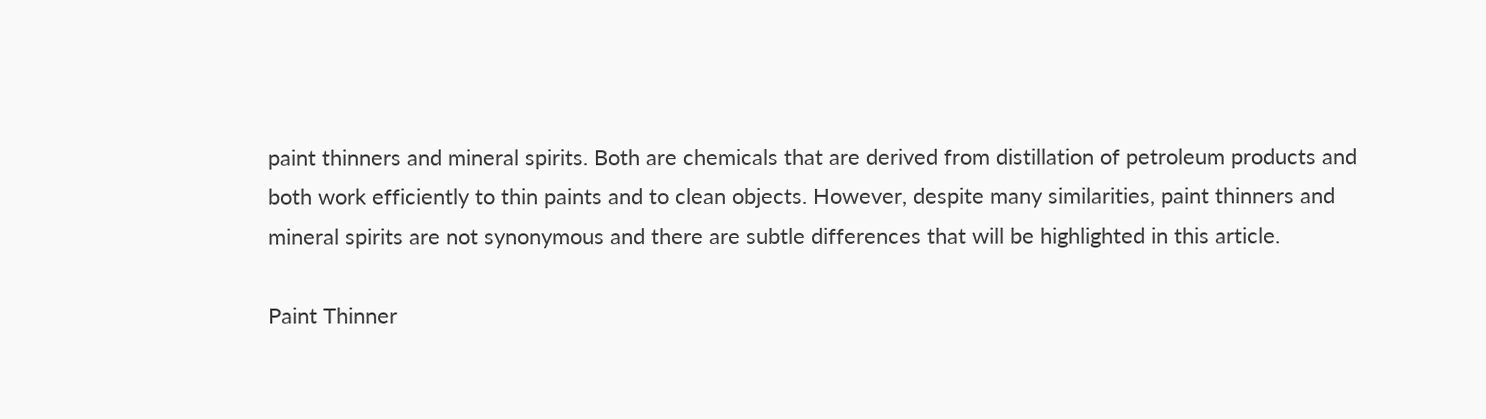paint thinners and mineral spirits. Both are chemicals that are derived from distillation of petroleum products and both work efficiently to thin paints and to clean objects. However, despite many similarities, paint thinners and mineral spirits are not synonymous and there are subtle differences that will be highlighted in this article.

Paint Thinner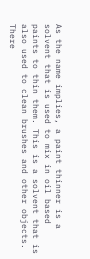As the name implies, a paint thinner is a solvent that is used to mix in oil based paints to thin them. This is a solvent that is also used to clean brushes and other objects. There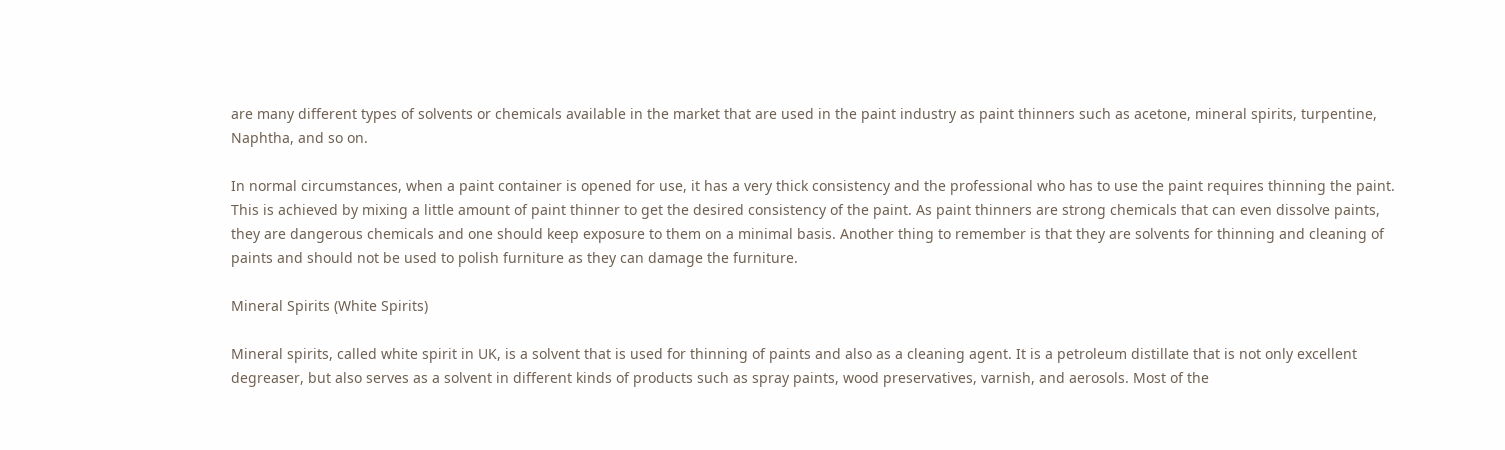are many different types of solvents or chemicals available in the market that are used in the paint industry as paint thinners such as acetone, mineral spirits, turpentine, Naphtha, and so on.

In normal circumstances, when a paint container is opened for use, it has a very thick consistency and the professional who has to use the paint requires thinning the paint. This is achieved by mixing a little amount of paint thinner to get the desired consistency of the paint. As paint thinners are strong chemicals that can even dissolve paints, they are dangerous chemicals and one should keep exposure to them on a minimal basis. Another thing to remember is that they are solvents for thinning and cleaning of paints and should not be used to polish furniture as they can damage the furniture.

Mineral Spirits (White Spirits)

Mineral spirits, called white spirit in UK, is a solvent that is used for thinning of paints and also as a cleaning agent. It is a petroleum distillate that is not only excellent degreaser, but also serves as a solvent in different kinds of products such as spray paints, wood preservatives, varnish, and aerosols. Most of the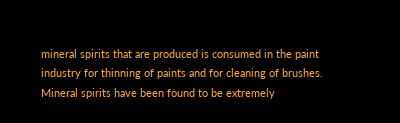mineral spirits that are produced is consumed in the paint industry for thinning of paints and for cleaning of brushes. Mineral spirits have been found to be extremely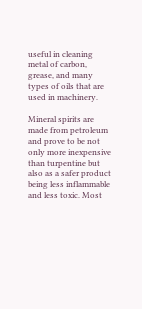useful in cleaning metal of carbon, grease, and many types of oils that are used in machinery.

Mineral spirits are made from petroleum and prove to be not only more inexpensive than turpentine but also as a safer product being less inflammable and less toxic. Most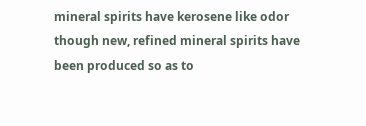mineral spirits have kerosene like odor though new, refined mineral spirits have been produced so as to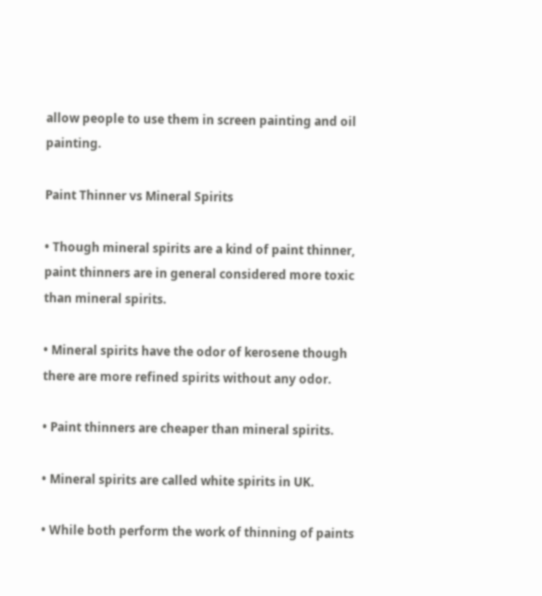allow people to use them in screen painting and oil painting.

Paint Thinner vs Mineral Spirits

• Though mineral spirits are a kind of paint thinner, paint thinners are in general considered more toxic than mineral spirits.

• Mineral spirits have the odor of kerosene though there are more refined spirits without any odor.

• Paint thinners are cheaper than mineral spirits.

• Mineral spirits are called white spirits in UK.

• While both perform the work of thinning of paints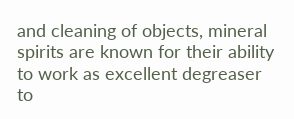and cleaning of objects, mineral spirits are known for their ability to work as excellent degreaser to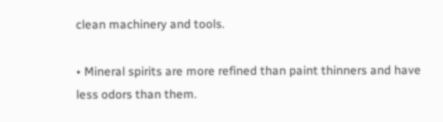clean machinery and tools.

• Mineral spirits are more refined than paint thinners and have less odors than them.